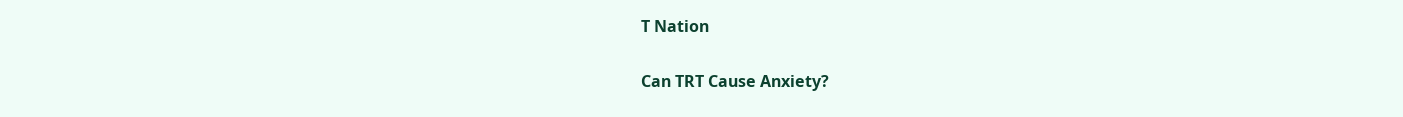T Nation

Can TRT Cause Anxiety?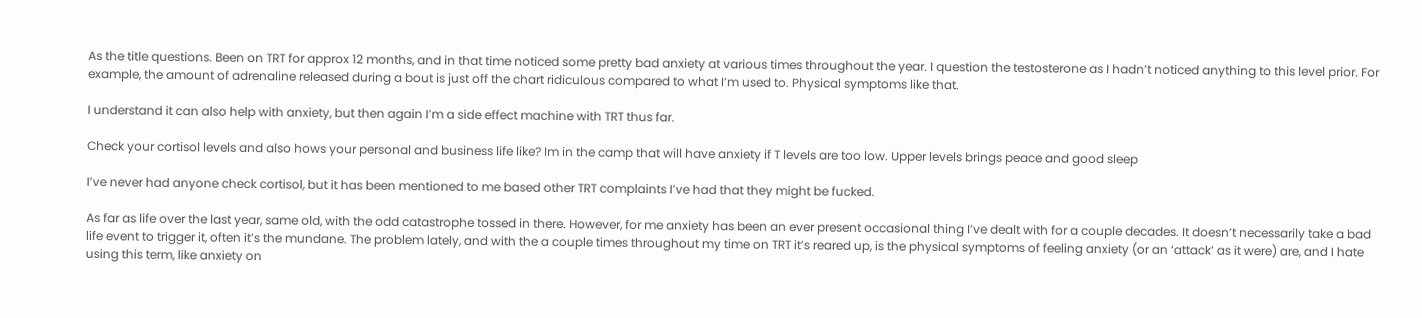As the title questions. Been on TRT for approx 12 months, and in that time noticed some pretty bad anxiety at various times throughout the year. I question the testosterone as I hadn’t noticed anything to this level prior. For example, the amount of adrenaline released during a bout is just off the chart ridiculous compared to what I’m used to. Physical symptoms like that.

I understand it can also help with anxiety, but then again I’m a side effect machine with TRT thus far.

Check your cortisol levels and also hows your personal and business life like? Im in the camp that will have anxiety if T levels are too low. Upper levels brings peace and good sleep

I’ve never had anyone check cortisol, but it has been mentioned to me based other TRT complaints I’ve had that they might be fucked.

As far as life over the last year, same old, with the odd catastrophe tossed in there. However, for me anxiety has been an ever present occasional thing I’ve dealt with for a couple decades. It doesn’t necessarily take a bad life event to trigger it, often it’s the mundane. The problem lately, and with the a couple times throughout my time on TRT it’s reared up, is the physical symptoms of feeling anxiety (or an ‘attack’ as it were) are, and I hate using this term, like anxiety on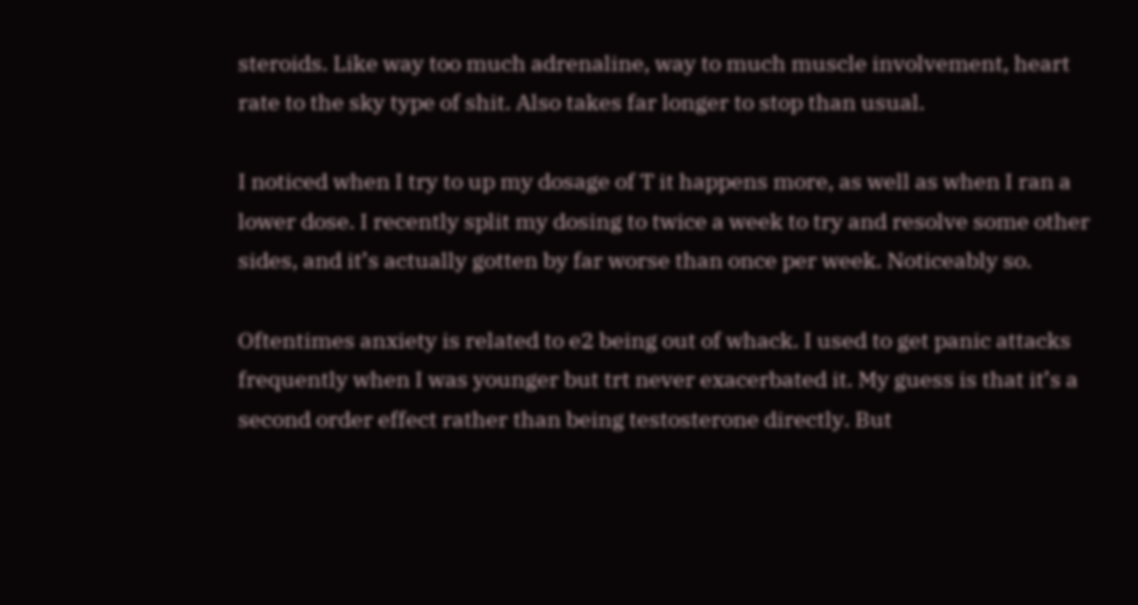steroids. Like way too much adrenaline, way to much muscle involvement, heart rate to the sky type of shit. Also takes far longer to stop than usual.

I noticed when I try to up my dosage of T it happens more, as well as when I ran a lower dose. I recently split my dosing to twice a week to try and resolve some other sides, and it’s actually gotten by far worse than once per week. Noticeably so.

Oftentimes anxiety is related to e2 being out of whack. I used to get panic attacks frequently when I was younger but trt never exacerbated it. My guess is that it’s a second order effect rather than being testosterone directly. But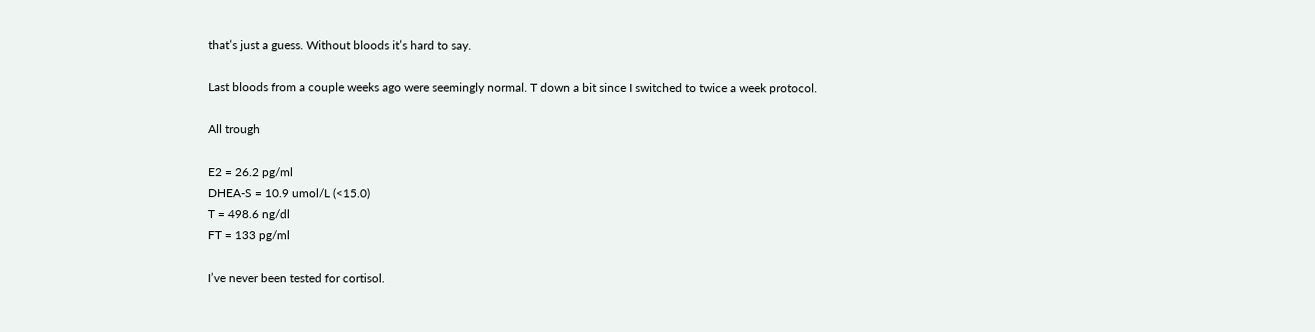that’s just a guess. Without bloods it’s hard to say.

Last bloods from a couple weeks ago were seemingly normal. T down a bit since I switched to twice a week protocol.

All trough

E2 = 26.2 pg/ml
DHEA-S = 10.9 umol/L (<15.0)
T = 498.6 ng/dl
FT = 133 pg/ml

I’ve never been tested for cortisol.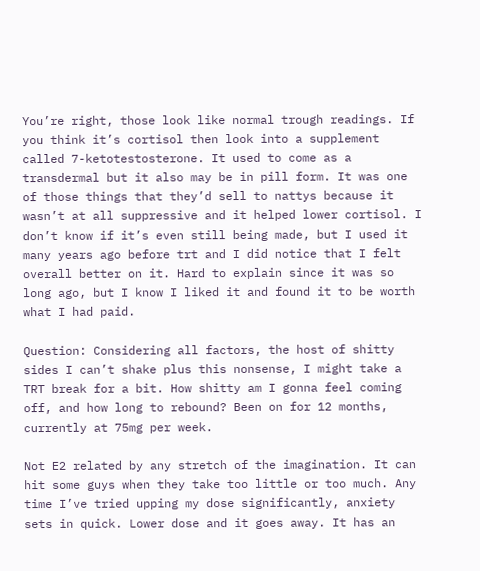You’re right, those look like normal trough readings. If you think it’s cortisol then look into a supplement called 7-ketotestosterone. It used to come as a transdermal but it also may be in pill form. It was one of those things that they’d sell to nattys because it wasn’t at all suppressive and it helped lower cortisol. I don’t know if it’s even still being made, but I used it many years ago before trt and I did notice that I felt overall better on it. Hard to explain since it was so long ago, but I know I liked it and found it to be worth what I had paid.

Question: Considering all factors, the host of shitty sides I can’t shake plus this nonsense, I might take a TRT break for a bit. How shitty am I gonna feel coming off, and how long to rebound? Been on for 12 months, currently at 75mg per week.

Not E2 related by any stretch of the imagination. It can hit some guys when they take too little or too much. Any time I’ve tried upping my dose significantly, anxiety sets in quick. Lower dose and it goes away. It has an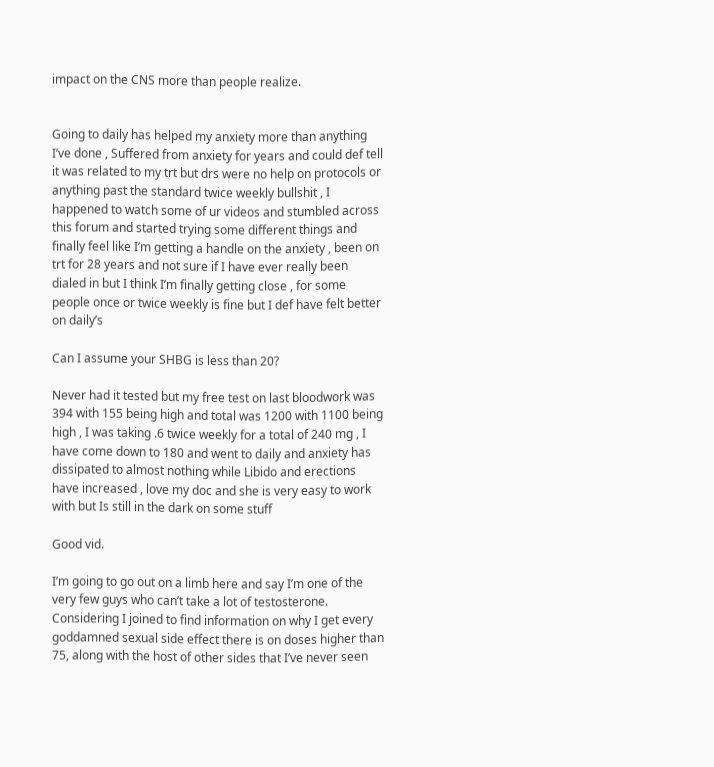impact on the CNS more than people realize.


Going to daily has helped my anxiety more than anything I’ve done , Suffered from anxiety for years and could def tell it was related to my trt but drs were no help on protocols or anything past the standard twice weekly bullshit , I happened to watch some of ur videos and stumbled across this forum and started trying some different things and finally feel like I’m getting a handle on the anxiety , been on trt for 28 years and not sure if I have ever really been dialed in but I think I’m finally getting close , for some people once or twice weekly is fine but I def have felt better on daily’s

Can I assume your SHBG is less than 20?

Never had it tested but my free test on last bloodwork was 394 with 155 being high and total was 1200 with 1100 being high , I was taking .6 twice weekly for a total of 240 mg , I have come down to 180 and went to daily and anxiety has dissipated to almost nothing while Libido and erections have increased , love my doc and she is very easy to work with but Is still in the dark on some stuff

Good vid.

I’m going to go out on a limb here and say I’m one of the very few guys who can’t take a lot of testosterone. Considering I joined to find information on why I get every goddamned sexual side effect there is on doses higher than 75, along with the host of other sides that I’ve never seen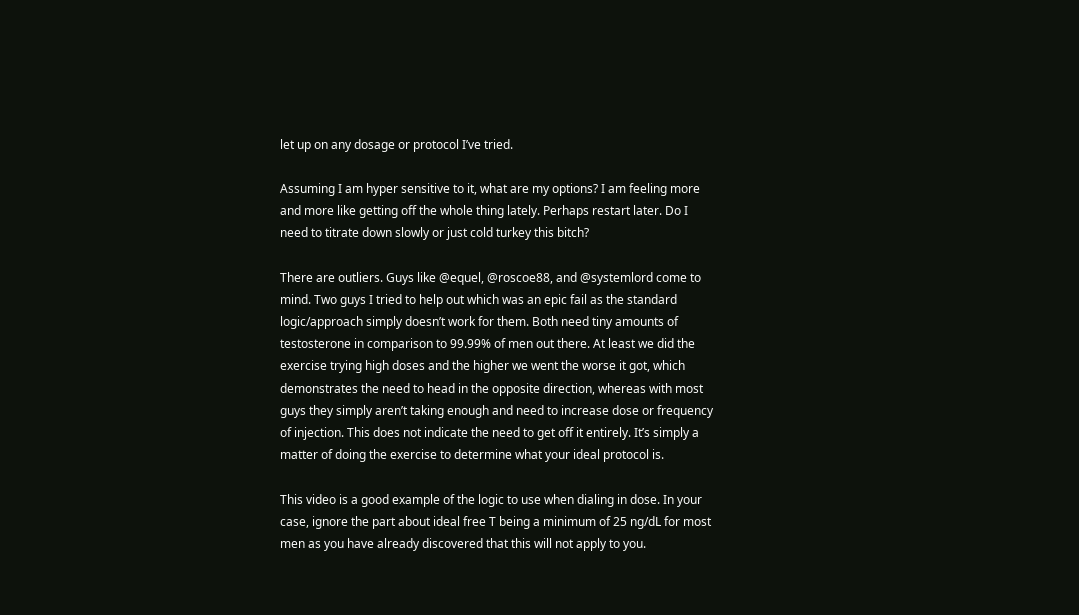let up on any dosage or protocol I’ve tried.

Assuming I am hyper sensitive to it, what are my options? I am feeling more and more like getting off the whole thing lately. Perhaps restart later. Do I need to titrate down slowly or just cold turkey this bitch?

There are outliers. Guys like @equel, @roscoe88, and @systemlord come to mind. Two guys I tried to help out which was an epic fail as the standard logic/approach simply doesn’t work for them. Both need tiny amounts of testosterone in comparison to 99.99% of men out there. At least we did the exercise trying high doses and the higher we went the worse it got, which demonstrates the need to head in the opposite direction, whereas with most guys they simply aren’t taking enough and need to increase dose or frequency of injection. This does not indicate the need to get off it entirely. It’s simply a matter of doing the exercise to determine what your ideal protocol is.

This video is a good example of the logic to use when dialing in dose. In your case, ignore the part about ideal free T being a minimum of 25 ng/dL for most men as you have already discovered that this will not apply to you.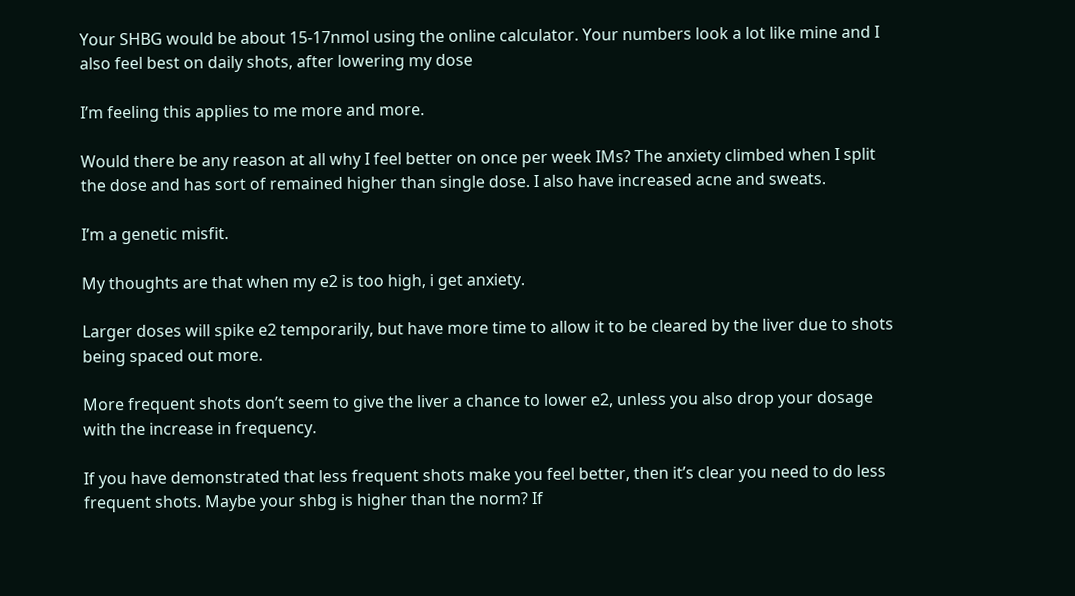Your SHBG would be about 15-17nmol using the online calculator. Your numbers look a lot like mine and I also feel best on daily shots, after lowering my dose

I’m feeling this applies to me more and more.

Would there be any reason at all why I feel better on once per week IMs? The anxiety climbed when I split the dose and has sort of remained higher than single dose. I also have increased acne and sweats.

I’m a genetic misfit.

My thoughts are that when my e2 is too high, i get anxiety.

Larger doses will spike e2 temporarily, but have more time to allow it to be cleared by the liver due to shots being spaced out more.

More frequent shots don’t seem to give the liver a chance to lower e2, unless you also drop your dosage with the increase in frequency.

If you have demonstrated that less frequent shots make you feel better, then it’s clear you need to do less frequent shots. Maybe your shbg is higher than the norm? If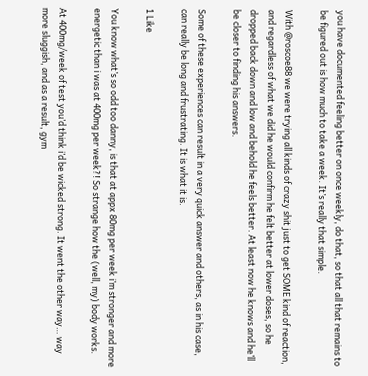you have documented feeling better on once weekly, do that, so that all that remains to be figured out is how much to take a week. It’s really that simple.

With @roscoe88 we were trying all kinds of crazy shit just to get SOME kind of reaction, and regardless of what we did he would confirm he felt better at lower doses, so he dropped back down and low and behold he feels better. At least now he knows and he’ll be closer to finding his answers.

Some of these experiences can result in a very quick answer and others, as in his case, can really be long and frustrating. It is what it is.

1 Like

You know what’s so odd too danny, is that at appx 80mg per week i’m stronger and more energetic than i was at 400mg per week?! So strange how the (well, my) body works.

At 400mg/week of test you’d think i’d be wicked strong. It went the other way… way more sluggish, and as a result, gym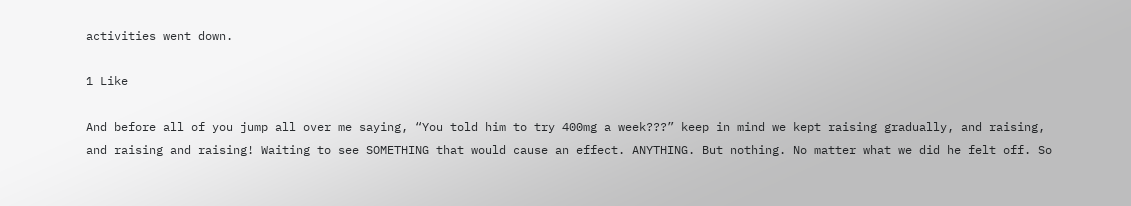activities went down.

1 Like

And before all of you jump all over me saying, “You told him to try 400mg a week???” keep in mind we kept raising gradually, and raising, and raising and raising! Waiting to see SOMETHING that would cause an effect. ANYTHING. But nothing. No matter what we did he felt off. So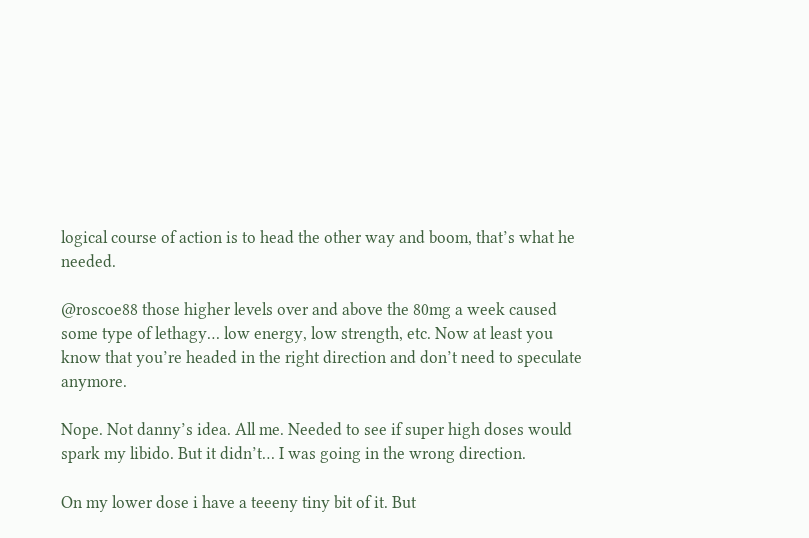logical course of action is to head the other way and boom, that’s what he needed.

@roscoe88 those higher levels over and above the 80mg a week caused some type of lethagy… low energy, low strength, etc. Now at least you know that you’re headed in the right direction and don’t need to speculate anymore.

Nope. Not danny’s idea. All me. Needed to see if super high doses would spark my libido. But it didn’t… I was going in the wrong direction.

On my lower dose i have a teeeny tiny bit of it. But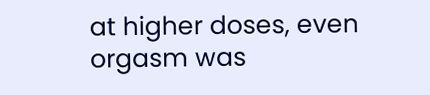at higher doses, even orgasm was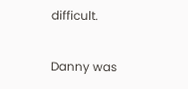difficult.

Danny was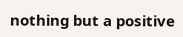nothing but a positive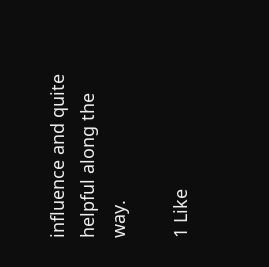influence and quite helpful along the way.

1 Like